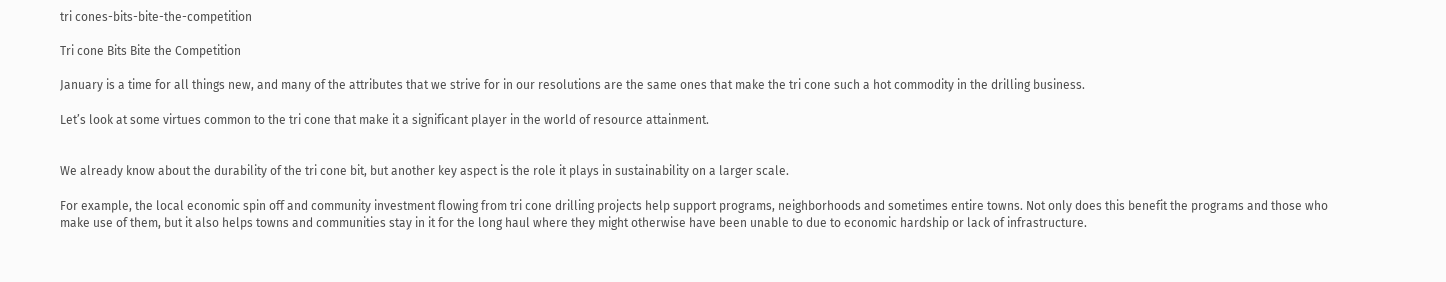tri cones-bits-bite-the-competition

Tri cone Bits Bite the Competition

January is a time for all things new, and many of the attributes that we strive for in our resolutions are the same ones that make the tri cone such a hot commodity in the drilling business.

Let’s look at some virtues common to the tri cone that make it a significant player in the world of resource attainment.


We already know about the durability of the tri cone bit, but another key aspect is the role it plays in sustainability on a larger scale.

For example, the local economic spin off and community investment flowing from tri cone drilling projects help support programs, neighborhoods and sometimes entire towns. Not only does this benefit the programs and those who make use of them, but it also helps towns and communities stay in it for the long haul where they might otherwise have been unable to due to economic hardship or lack of infrastructure.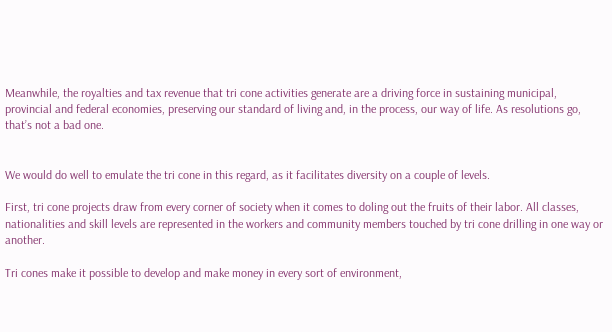Meanwhile, the royalties and tax revenue that tri cone activities generate are a driving force in sustaining municipal, provincial and federal economies, preserving our standard of living and, in the process, our way of life. As resolutions go, that’s not a bad one.


We would do well to emulate the tri cone in this regard, as it facilitates diversity on a couple of levels.

First, tri cone projects draw from every corner of society when it comes to doling out the fruits of their labor. All classes, nationalities and skill levels are represented in the workers and community members touched by tri cone drilling in one way or another.

Tri cones make it possible to develop and make money in every sort of environment,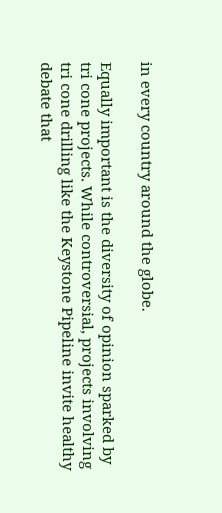in every country around the globe.

Equally important is the diversity of opinion sparked by tri cone projects. While controversial, projects involving tri cone drilling like the Keystone Pipeline invite healthy debate that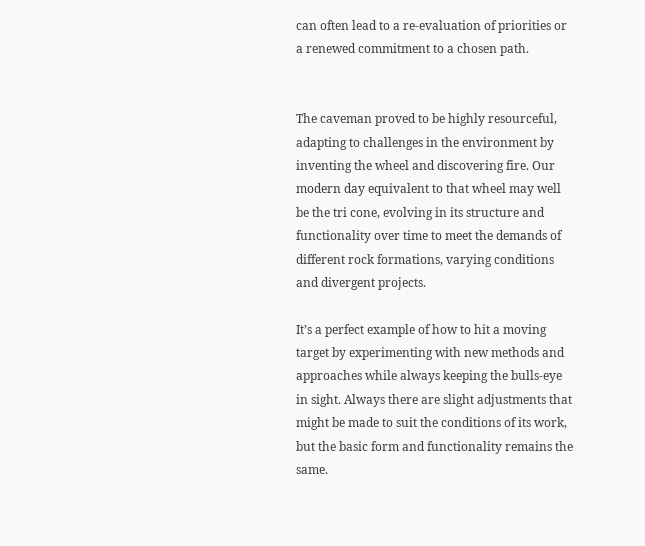can often lead to a re-evaluation of priorities or a renewed commitment to a chosen path.


The caveman proved to be highly resourceful, adapting to challenges in the environment by inventing the wheel and discovering fire. Our modern day equivalent to that wheel may well be the tri cone, evolving in its structure and functionality over time to meet the demands of different rock formations, varying conditions and divergent projects.

It’s a perfect example of how to hit a moving target by experimenting with new methods and approaches while always keeping the bulls-eye in sight. Always there are slight adjustments that might be made to suit the conditions of its work, but the basic form and functionality remains the same.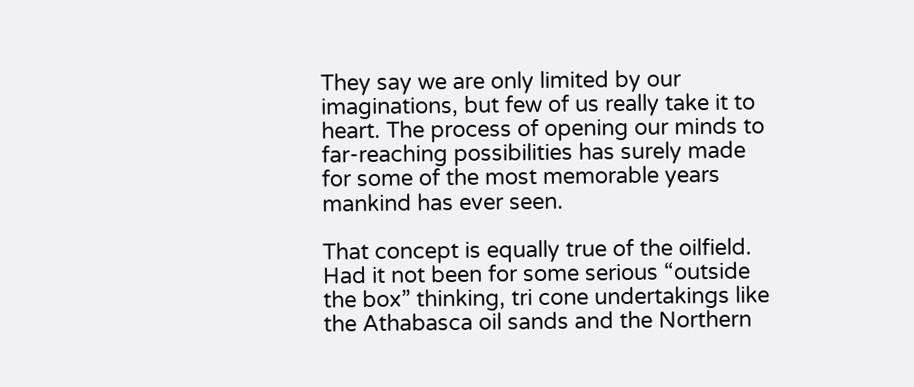They say we are only limited by our imaginations, but few of us really take it to heart. The process of opening our minds to far-reaching possibilities has surely made for some of the most memorable years mankind has ever seen.

That concept is equally true of the oilfield. Had it not been for some serious “outside the box” thinking, tri cone undertakings like the Athabasca oil sands and the Northern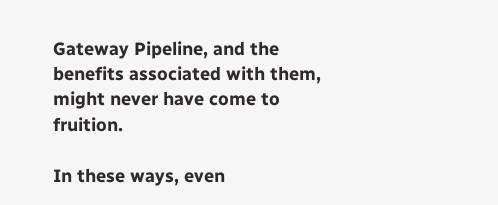Gateway Pipeline, and the benefits associated with them, might never have come to fruition.

In these ways, even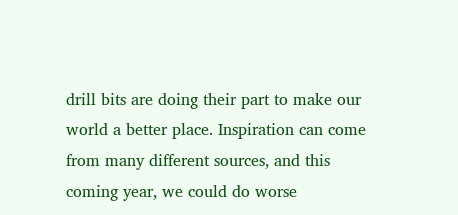drill bits are doing their part to make our world a better place. Inspiration can come from many different sources, and this coming year, we could do worse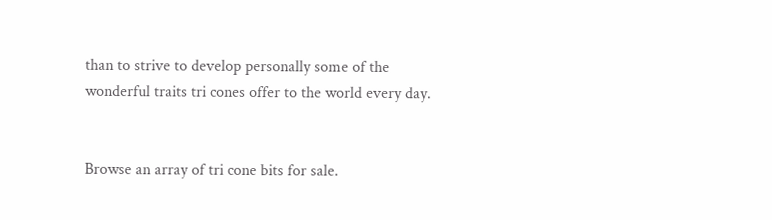than to strive to develop personally some of the wonderful traits tri cones offer to the world every day.


Browse an array of tri cone bits for sale.